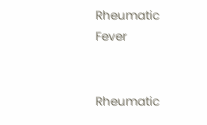Rheumatic Fever


Rheumatic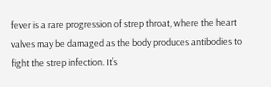fever is a rare progression of strep throat, where the heart valves may be damaged as the body produces antibodies to fight the strep infection. It’s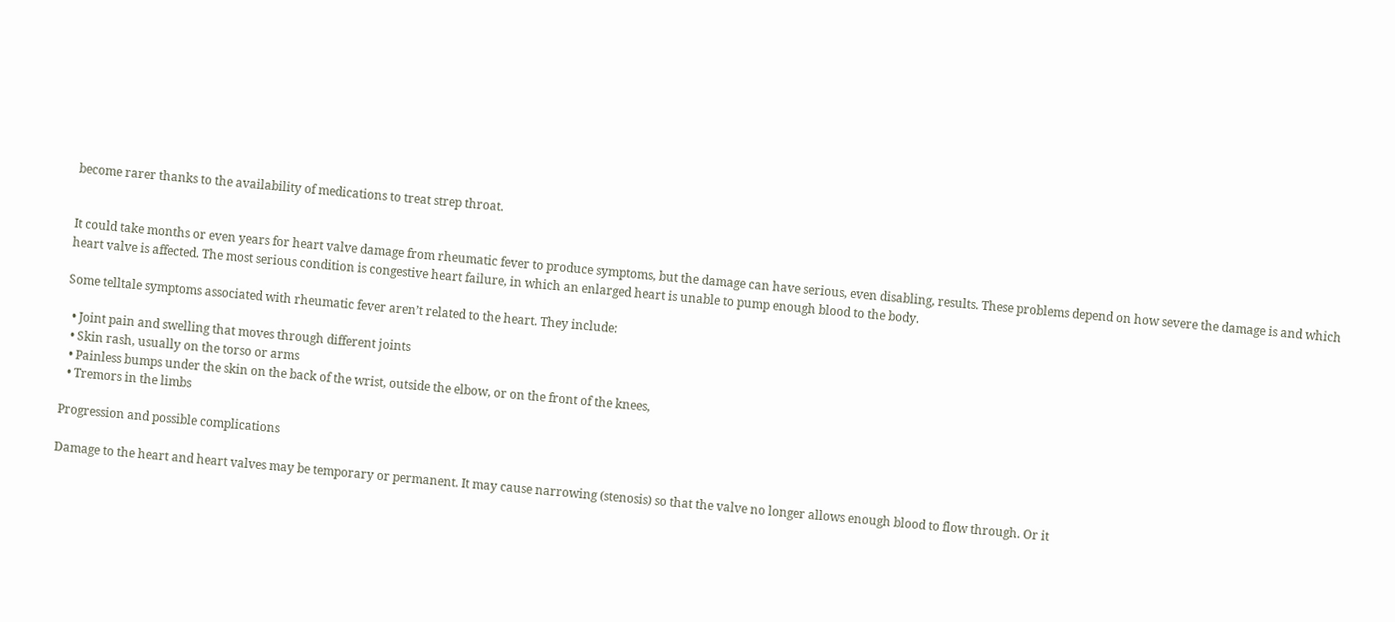become rarer thanks to the availability of medications to treat strep throat.


It could take months or even years for heart valve damage from rheumatic fever to produce symptoms, but the damage can have serious, even disabling, results. These problems depend on how severe the damage is and which heart valve is affected. The most serious condition is congestive heart failure, in which an enlarged heart is unable to pump enough blood to the body.

Some telltale symptoms associated with rheumatic fever aren’t related to the heart. They include:

  • Joint pain and swelling that moves through different joints
  • Skin rash, usually on the torso or arms
  • Painless bumps under the skin on the back of the wrist, outside the elbow, or on the front of the knees,
  • Tremors in the limbs

Progression and possible complications

Damage to the heart and heart valves may be temporary or permanent. It may cause narrowing (stenosis) so that the valve no longer allows enough blood to flow through. Or it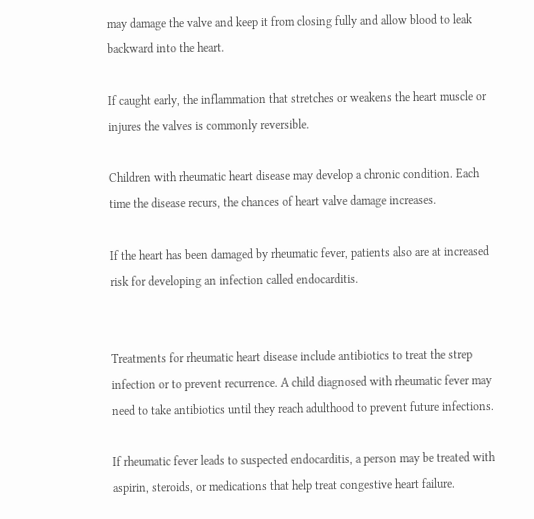may damage the valve and keep it from closing fully and allow blood to leak backward into the heart.

If caught early, the inflammation that stretches or weakens the heart muscle or injures the valves is commonly reversible.

Children with rheumatic heart disease may develop a chronic condition. Each time the disease recurs, the chances of heart valve damage increases.

If the heart has been damaged by rheumatic fever, patients also are at increased risk for developing an infection called endocarditis.


Treatments for rheumatic heart disease include antibiotics to treat the strep infection or to prevent recurrence. A child diagnosed with rheumatic fever may need to take antibiotics until they reach adulthood to prevent future infections.

If rheumatic fever leads to suspected endocarditis, a person may be treated with aspirin, steroids, or medications that help treat congestive heart failure.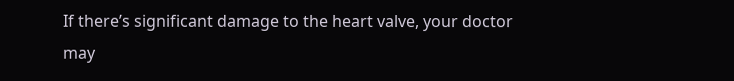If there’s significant damage to the heart valve, your doctor may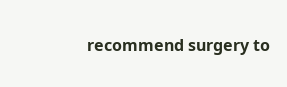recommend surgery to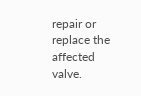repair or replace the affected valve.